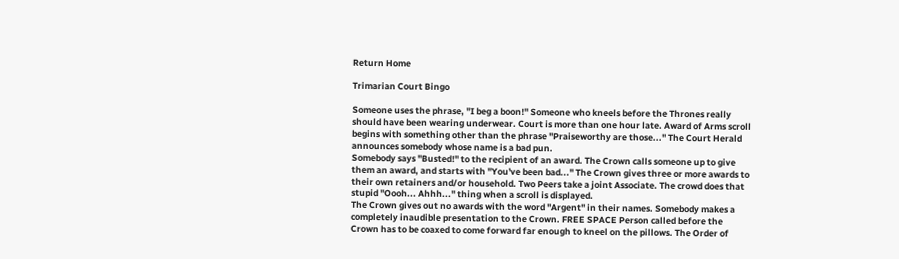Return Home

Trimarian Court Bingo

Someone uses the phrase, "I beg a boon!" Someone who kneels before the Thrones really should have been wearing underwear. Court is more than one hour late. Award of Arms scroll begins with something other than the phrase "Praiseworthy are those..." The Court Herald announces somebody whose name is a bad pun.
Somebody says "Busted!" to the recipient of an award. The Crown calls someone up to give them an award, and starts with "You've been bad..." The Crown gives three or more awards to their own retainers and/or household. Two Peers take a joint Associate. The crowd does that stupid "Oooh... Ahhh..." thing when a scroll is displayed.
The Crown gives out no awards with the word "Argent" in their names. Somebody makes a completely inaudible presentation to the Crown. FREE SPACE Person called before the Crown has to be coaxed to come forward far enough to kneel on the pillows. The Order of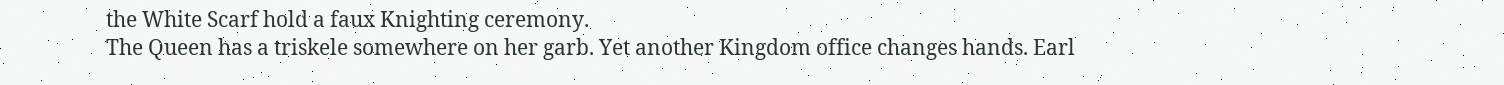the White Scarf hold a faux Knighting ceremony.
The Queen has a triskele somewhere on her garb. Yet another Kingdom office changes hands. Earl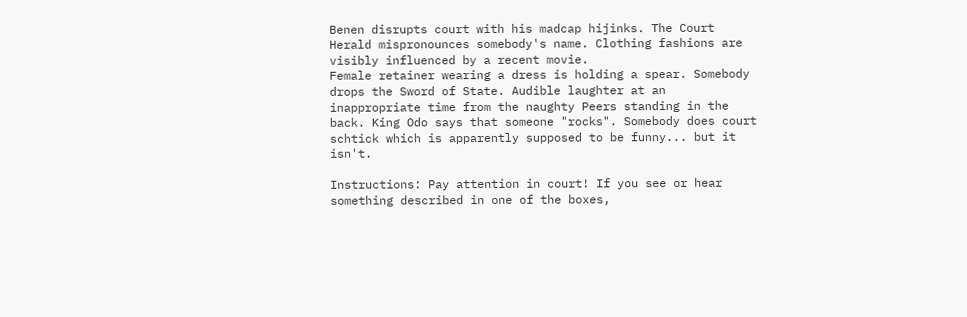Benen disrupts court with his madcap hijinks. The Court Herald mispronounces somebody's name. Clothing fashions are visibly influenced by a recent movie.
Female retainer wearing a dress is holding a spear. Somebody drops the Sword of State. Audible laughter at an inappropriate time from the naughty Peers standing in the back. King Odo says that someone "rocks". Somebody does court schtick which is apparently supposed to be funny... but it isn't.

Instructions: Pay attention in court! If you see or hear something described in one of the boxes,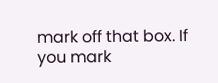mark off that box. If you mark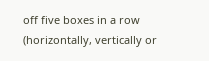off five boxes in a row (horizontally, vertically or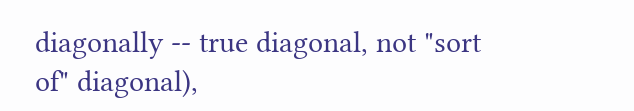diagonally -- true diagonal, not "sort of" diagonal),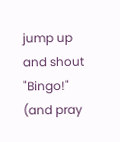jump up and shout "Bingo!" (and pray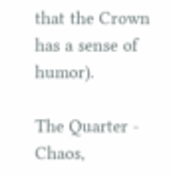that the Crown has a sense of humor).

The Quarter - Chaos,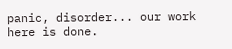panic, disorder... our work here is done.